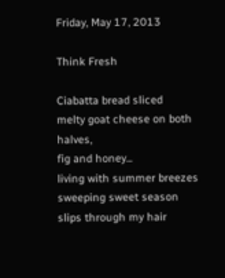Friday, May 17, 2013

Think Fresh

Ciabatta bread sliced
melty goat cheese on both halves,
fig and honey...
living with summer breezes
sweeping sweet season
slips through my hair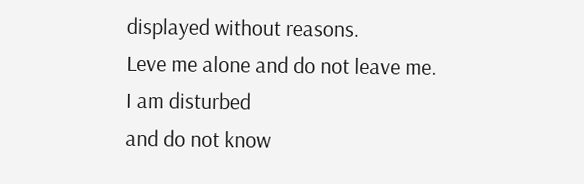displayed without reasons.
Leve me alone and do not leave me.
I am disturbed
and do not know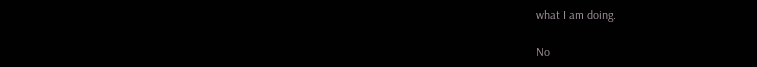what I am doing.

No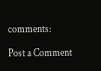comments:

Post a Comment